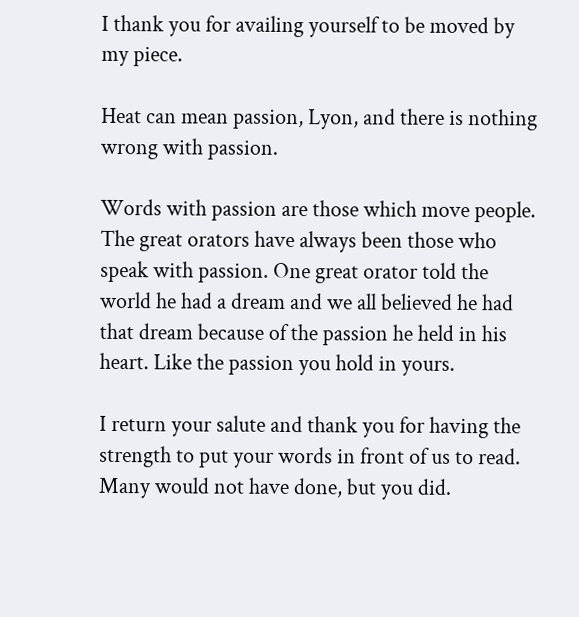I thank you for availing yourself to be moved by my piece.

Heat can mean passion, Lyon, and there is nothing wrong with passion.

Words with passion are those which move people. The great orators have always been those who speak with passion. One great orator told the world he had a dream and we all believed he had that dream because of the passion he held in his heart. Like the passion you hold in yours.

I return your salute and thank you for having the strength to put your words in front of us to read. Many would not have done, but you did.